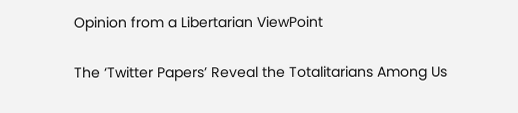Opinion from a Libertarian ViewPoint

The ‘Twitter Papers’ Reveal the Totalitarians Among Us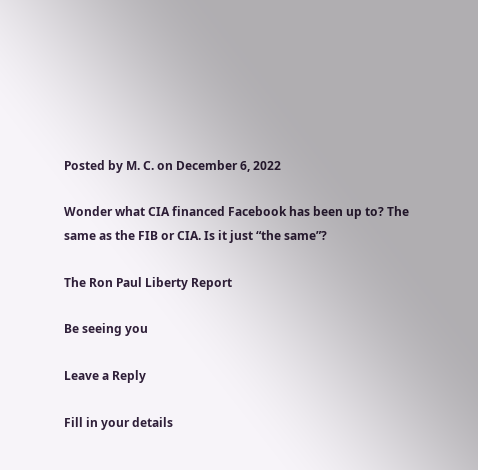Posted by M. C. on December 6, 2022

Wonder what CIA financed Facebook has been up to? The same as the FIB or CIA. Is it just “the same”?

The Ron Paul Liberty Report

Be seeing you

Leave a Reply

Fill in your details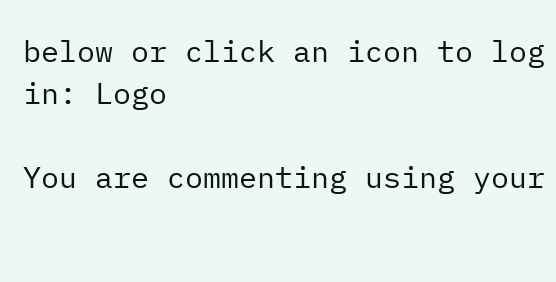below or click an icon to log in: Logo

You are commenting using your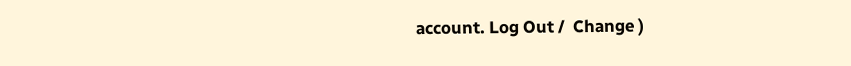account. Log Out /  Change )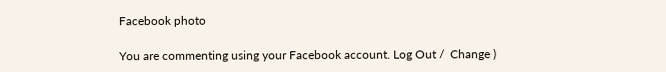Facebook photo

You are commenting using your Facebook account. Log Out /  Change )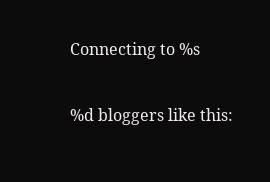Connecting to %s

%d bloggers like this: